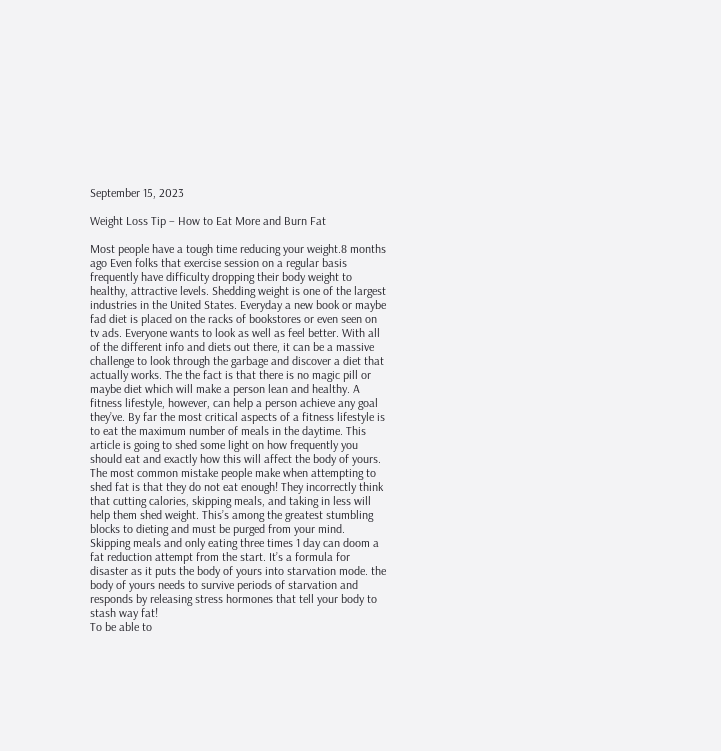September 15, 2023

Weight Loss Tip – How to Eat More and Burn Fat

Most people have a tough time reducing your weight.8 months ago Even folks that exercise session on a regular basis frequently have difficulty dropping their body weight to healthy, attractive levels. Shedding weight is one of the largest industries in the United States. Everyday a new book or maybe fad diet is placed on the racks of bookstores or even seen on tv ads. Everyone wants to look as well as feel better. With all of the different info and diets out there, it can be a massive challenge to look through the garbage and discover a diet that actually works. The the fact is that there is no magic pill or maybe diet which will make a person lean and healthy. A fitness lifestyle, however, can help a person achieve any goal they’ve. By far the most critical aspects of a fitness lifestyle is to eat the maximum number of meals in the daytime. This article is going to shed some light on how frequently you should eat and exactly how this will affect the body of yours.
The most common mistake people make when attempting to shed fat is that they do not eat enough! They incorrectly think that cutting calories, skipping meals, and taking in less will help them shed weight. This’s among the greatest stumbling blocks to dieting and must be purged from your mind. Skipping meals and only eating three times 1 day can doom a fat reduction attempt from the start. It’s a formula for disaster as it puts the body of yours into starvation mode. the body of yours needs to survive periods of starvation and responds by releasing stress hormones that tell your body to stash way fat!
To be able to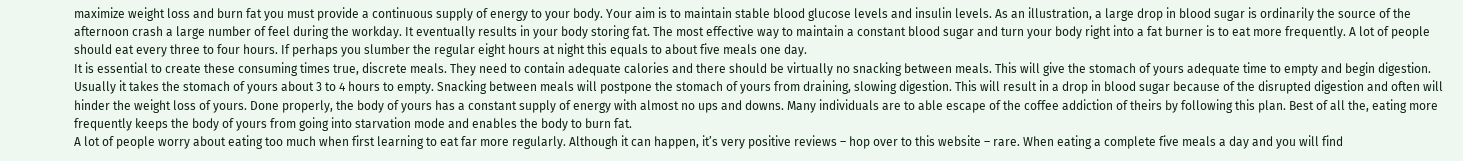maximize weight loss and burn fat you must provide a continuous supply of energy to your body. Your aim is to maintain stable blood glucose levels and insulin levels. As an illustration, a large drop in blood sugar is ordinarily the source of the afternoon crash a large number of feel during the workday. It eventually results in your body storing fat. The most effective way to maintain a constant blood sugar and turn your body right into a fat burner is to eat more frequently. A lot of people should eat every three to four hours. If perhaps you slumber the regular eight hours at night this equals to about five meals one day.
It is essential to create these consuming times true, discrete meals. They need to contain adequate calories and there should be virtually no snacking between meals. This will give the stomach of yours adequate time to empty and begin digestion. Usually it takes the stomach of yours about 3 to 4 hours to empty. Snacking between meals will postpone the stomach of yours from draining, slowing digestion. This will result in a drop in blood sugar because of the disrupted digestion and often will hinder the weight loss of yours. Done properly, the body of yours has a constant supply of energy with almost no ups and downs. Many individuals are to able escape of the coffee addiction of theirs by following this plan. Best of all the, eating more frequently keeps the body of yours from going into starvation mode and enables the body to burn fat.
A lot of people worry about eating too much when first learning to eat far more regularly. Although it can happen, it’s very positive reviews – hop over to this website – rare. When eating a complete five meals a day and you will find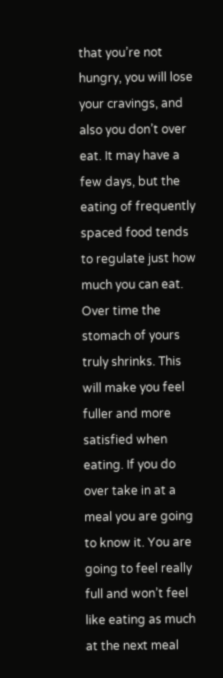that you’re not hungry, you will lose your cravings, and also you don’t over eat. It may have a few days, but the eating of frequently spaced food tends to regulate just how much you can eat. Over time the stomach of yours truly shrinks. This will make you feel fuller and more satisfied when eating. If you do over take in at a meal you are going to know it. You are going to feel really full and won’t feel like eating as much at the next meal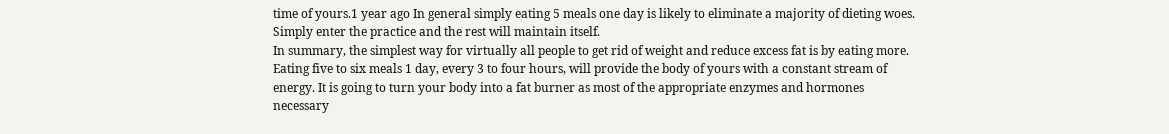time of yours.1 year ago In general simply eating 5 meals one day is likely to eliminate a majority of dieting woes. Simply enter the practice and the rest will maintain itself.
In summary, the simplest way for virtually all people to get rid of weight and reduce excess fat is by eating more. Eating five to six meals 1 day, every 3 to four hours, will provide the body of yours with a constant stream of energy. It is going to turn your body into a fat burner as most of the appropriate enzymes and hormones necessary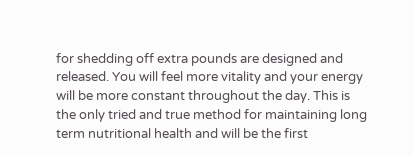for shedding off extra pounds are designed and released. You will feel more vitality and your energy will be more constant throughout the day. This is the only tried and true method for maintaining long term nutritional health and will be the first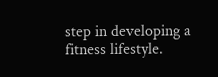step in developing a fitness lifestyle.